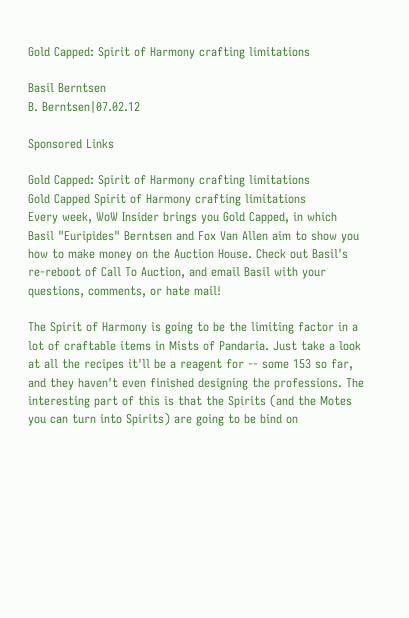Gold Capped: Spirit of Harmony crafting limitations

Basil Berntsen
B. Berntsen|07.02.12

Sponsored Links

Gold Capped: Spirit of Harmony crafting limitations
Gold Capped Spirit of Harmony crafting limitations
Every week, WoW Insider brings you Gold Capped, in which Basil "Euripides" Berntsen and Fox Van Allen aim to show you how to make money on the Auction House. Check out Basil's re-reboot of Call To Auction, and email Basil with your questions, comments, or hate mail!

The Spirit of Harmony is going to be the limiting factor in a lot of craftable items in Mists of Pandaria. Just take a look at all the recipes it'll be a reagent for -- some 153 so far, and they haven't even finished designing the professions. The interesting part of this is that the Spirits (and the Motes you can turn into Spirits) are going to be bind on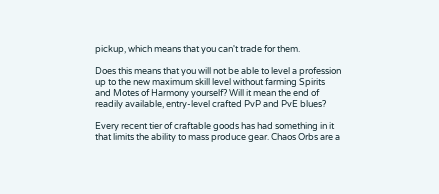pickup, which means that you can't trade for them.

Does this means that you will not be able to level a profession up to the new maximum skill level without farming Spirits and Motes of Harmony yourself? Will it mean the end of readily available, entry-level crafted PvP and PvE blues?

Every recent tier of craftable goods has had something in it that limits the ability to mass produce gear. Chaos Orbs are a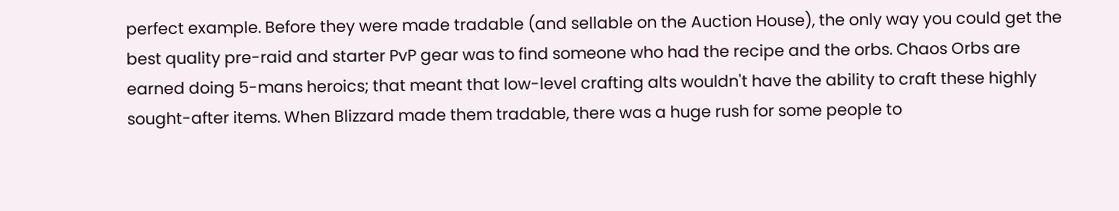perfect example. Before they were made tradable (and sellable on the Auction House), the only way you could get the best quality pre-raid and starter PvP gear was to find someone who had the recipe and the orbs. Chaos Orbs are earned doing 5-mans heroics; that meant that low-level crafting alts wouldn't have the ability to craft these highly sought-after items. When Blizzard made them tradable, there was a huge rush for some people to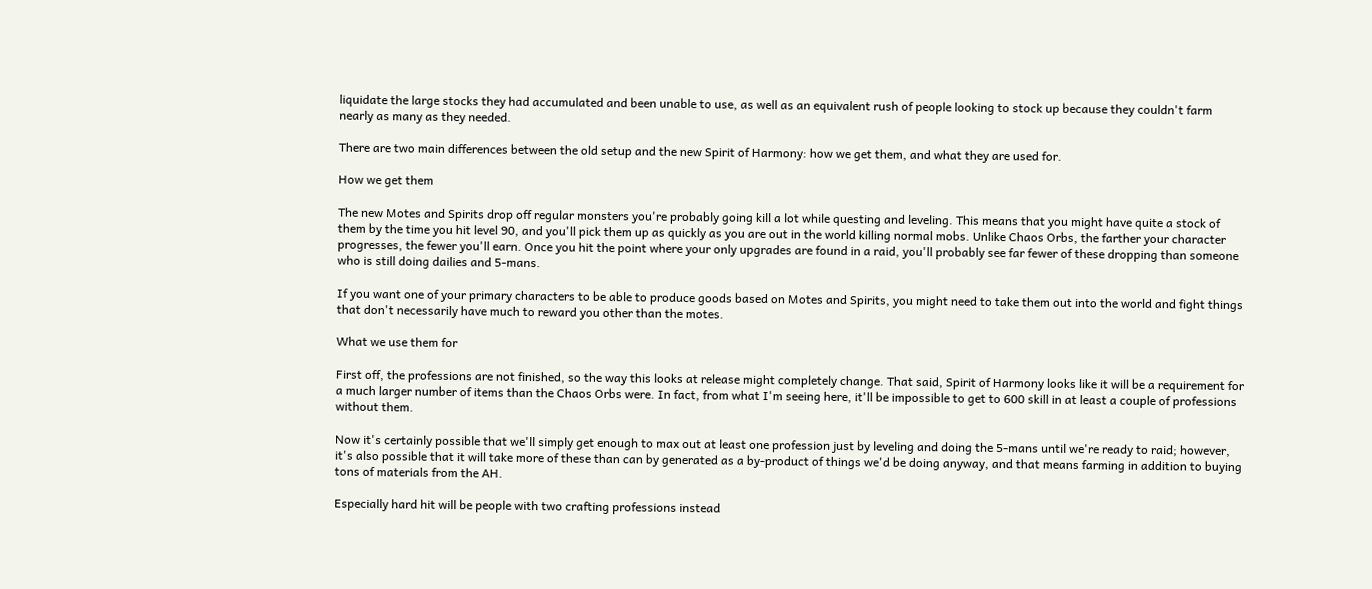liquidate the large stocks they had accumulated and been unable to use, as well as an equivalent rush of people looking to stock up because they couldn't farm nearly as many as they needed.

There are two main differences between the old setup and the new Spirit of Harmony: how we get them, and what they are used for.

How we get them

The new Motes and Spirits drop off regular monsters you're probably going kill a lot while questing and leveling. This means that you might have quite a stock of them by the time you hit level 90, and you'll pick them up as quickly as you are out in the world killing normal mobs. Unlike Chaos Orbs, the farther your character progresses, the fewer you'll earn. Once you hit the point where your only upgrades are found in a raid, you'll probably see far fewer of these dropping than someone who is still doing dailies and 5-mans.

If you want one of your primary characters to be able to produce goods based on Motes and Spirits, you might need to take them out into the world and fight things that don't necessarily have much to reward you other than the motes.

What we use them for

First off, the professions are not finished, so the way this looks at release might completely change. That said, Spirit of Harmony looks like it will be a requirement for a much larger number of items than the Chaos Orbs were. In fact, from what I'm seeing here, it'll be impossible to get to 600 skill in at least a couple of professions without them.

Now it's certainly possible that we'll simply get enough to max out at least one profession just by leveling and doing the 5-mans until we're ready to raid; however, it's also possible that it will take more of these than can by generated as a by-product of things we'd be doing anyway, and that means farming in addition to buying tons of materials from the AH.

Especially hard hit will be people with two crafting professions instead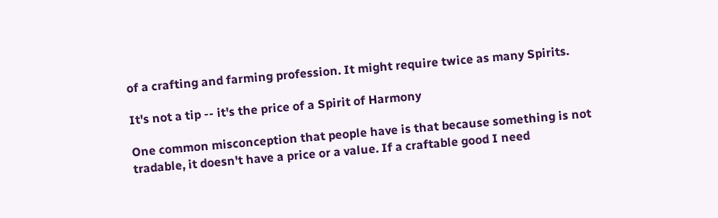of a crafting and farming profession. It might require twice as many Spirits.

It's not a tip -- it's the price of a Spirit of Harmony

One common misconception that people have is that because something is not tradable, it doesn't have a price or a value. If a craftable good I need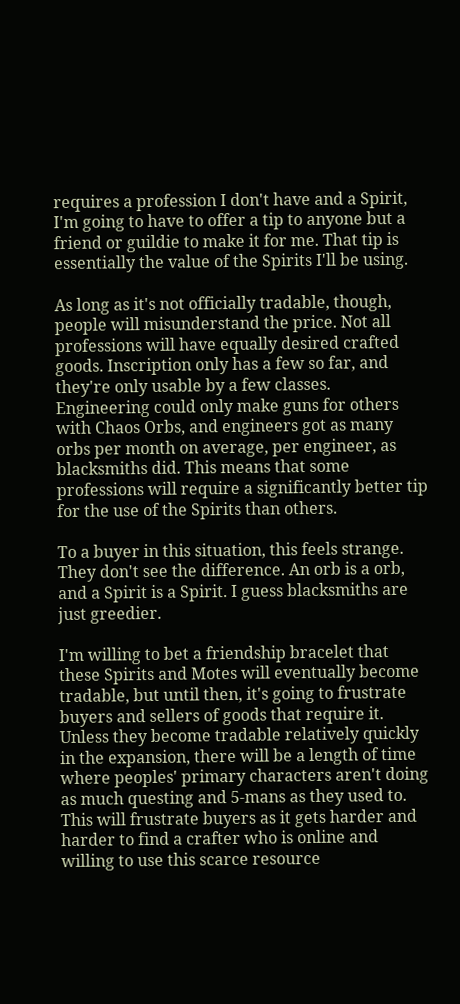requires a profession I don't have and a Spirit, I'm going to have to offer a tip to anyone but a friend or guildie to make it for me. That tip is essentially the value of the Spirits I'll be using.

As long as it's not officially tradable, though, people will misunderstand the price. Not all professions will have equally desired crafted goods. Inscription only has a few so far, and they're only usable by a few classes. Engineering could only make guns for others with Chaos Orbs, and engineers got as many orbs per month on average, per engineer, as blacksmiths did. This means that some professions will require a significantly better tip for the use of the Spirits than others.

To a buyer in this situation, this feels strange. They don't see the difference. An orb is a orb, and a Spirit is a Spirit. I guess blacksmiths are just greedier.

I'm willing to bet a friendship bracelet that these Spirits and Motes will eventually become tradable, but until then, it's going to frustrate buyers and sellers of goods that require it. Unless they become tradable relatively quickly in the expansion, there will be a length of time where peoples' primary characters aren't doing as much questing and 5-mans as they used to. This will frustrate buyers as it gets harder and harder to find a crafter who is online and willing to use this scarce resource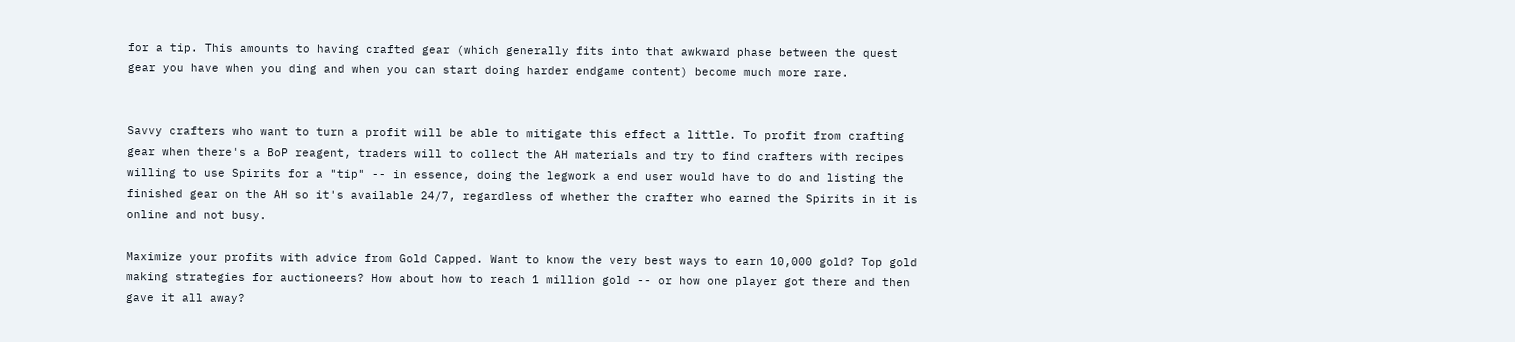for a tip. This amounts to having crafted gear (which generally fits into that awkward phase between the quest gear you have when you ding and when you can start doing harder endgame content) become much more rare.


Savvy crafters who want to turn a profit will be able to mitigate this effect a little. To profit from crafting gear when there's a BoP reagent, traders will to collect the AH materials and try to find crafters with recipes willing to use Spirits for a "tip" -- in essence, doing the legwork a end user would have to do and listing the finished gear on the AH so it's available 24/7, regardless of whether the crafter who earned the Spirits in it is online and not busy.

Maximize your profits with advice from Gold Capped. Want to know the very best ways to earn 10,000 gold? Top gold making strategies for auctioneers? How about how to reach 1 million gold -- or how one player got there and then gave it all away?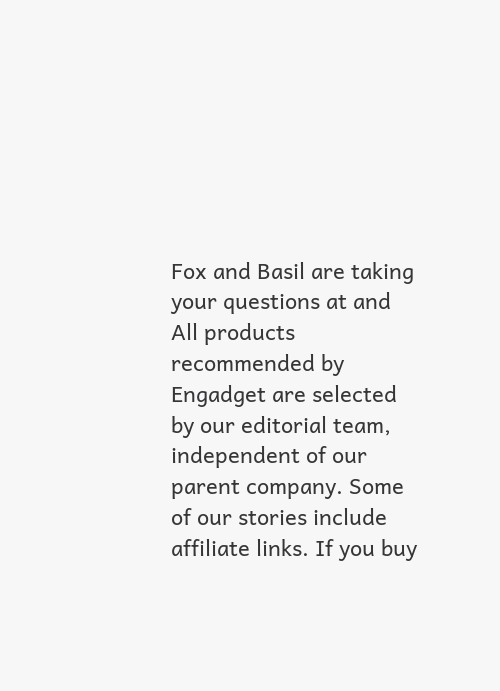Fox and Basil are taking your questions at and
All products recommended by Engadget are selected by our editorial team, independent of our parent company. Some of our stories include affiliate links. If you buy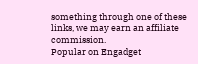something through one of these links, we may earn an affiliate commission.
Popular on Engadget